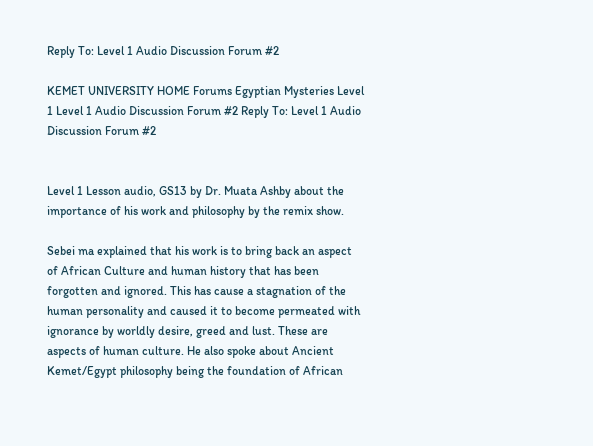Reply To: Level 1 Audio Discussion Forum #2

KEMET UNIVERSITY HOME Forums Egyptian Mysteries Level 1 Level 1 Audio Discussion Forum #2 Reply To: Level 1 Audio Discussion Forum #2


Level 1 Lesson audio, GS13 by Dr. Muata Ashby about the importance of his work and philosophy by the remix show.

Sebei ma explained that his work is to bring back an aspect of African Culture and human history that has been forgotten and ignored. This has cause a stagnation of the human personality and caused it to become permeated with ignorance by worldly desire, greed and lust. These are aspects of human culture. He also spoke about Ancient Kemet/Egypt philosophy being the foundation of African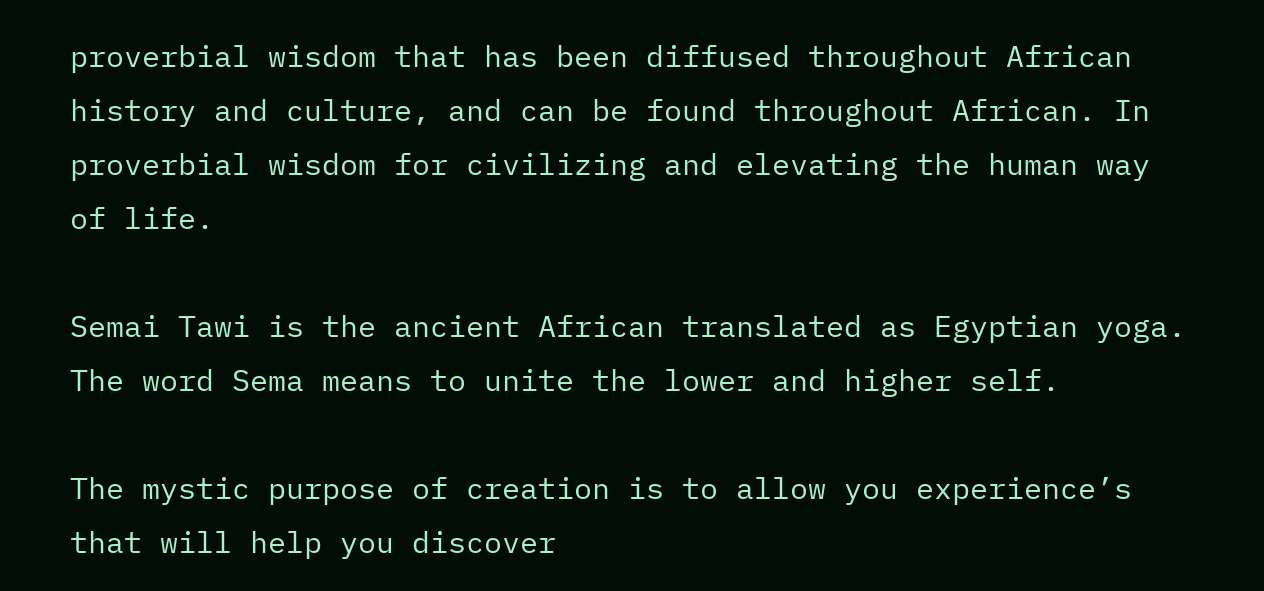proverbial wisdom that has been diffused throughout African history and culture, and can be found throughout African. In proverbial wisdom for civilizing and elevating the human way of life.

Semai Tawi is the ancient African translated as Egyptian yoga. The word Sema means to unite the lower and higher self.

The mystic purpose of creation is to allow you experience’s that will help you discover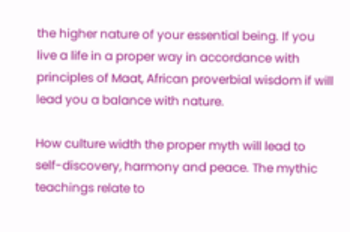the higher nature of your essential being. If you live a life in a proper way in accordance with principles of Maat, African proverbial wisdom if will lead you a balance with nature.

How culture width the proper myth will lead to self-discovery, harmony and peace. The mythic teachings relate to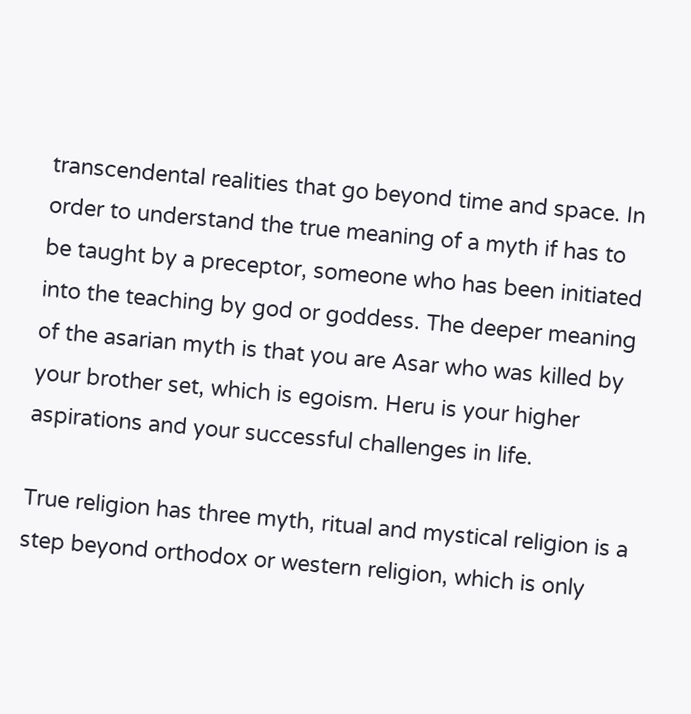transcendental realities that go beyond time and space. In order to understand the true meaning of a myth if has to be taught by a preceptor, someone who has been initiated into the teaching by god or goddess. The deeper meaning of the asarian myth is that you are Asar who was killed by your brother set, which is egoism. Heru is your higher aspirations and your successful challenges in life.

True religion has three myth, ritual and mystical religion is a step beyond orthodox or western religion, which is only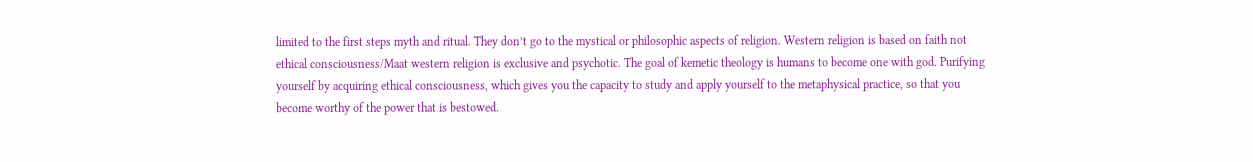limited to the first steps myth and ritual. They don’t go to the mystical or philosophic aspects of religion. Western religion is based on faith not ethical consciousness/Maat western religion is exclusive and psychotic. The goal of kemetic theology is humans to become one with god. Purifying yourself by acquiring ethical consciousness, which gives you the capacity to study and apply yourself to the metaphysical practice, so that you become worthy of the power that is bestowed.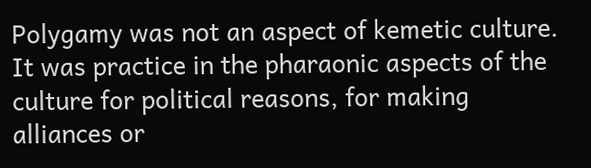Polygamy was not an aspect of kemetic culture. It was practice in the pharaonic aspects of the culture for political reasons, for making alliances or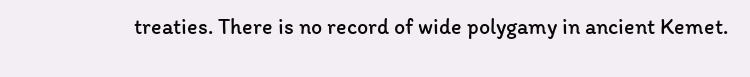treaties. There is no record of wide polygamy in ancient Kemet.